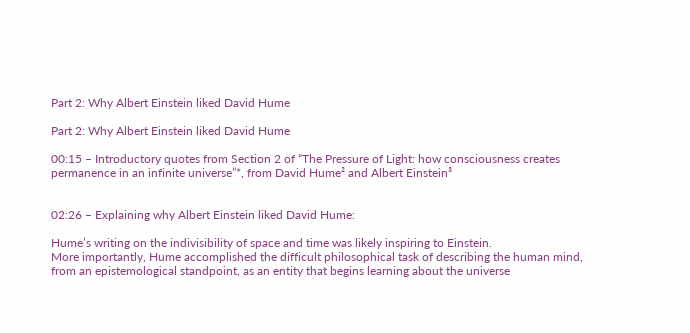Part 2: Why Albert Einstein liked David Hume

Part 2: Why Albert Einstein liked David Hume

00:15 – Introductory quotes from Section 2 of “The Pressure of Light: how consciousness creates permanence in an infinite universe”*, from David Hume² and Albert Einstein³


02:26 – Explaining why Albert Einstein liked David Hume:

Hume’s writing on the indivisibility of space and time was likely inspiring to Einstein.
More importantly, Hume accomplished the difficult philosophical task of describing the human mind, from an epistemological standpoint, as an entity that begins learning about the universe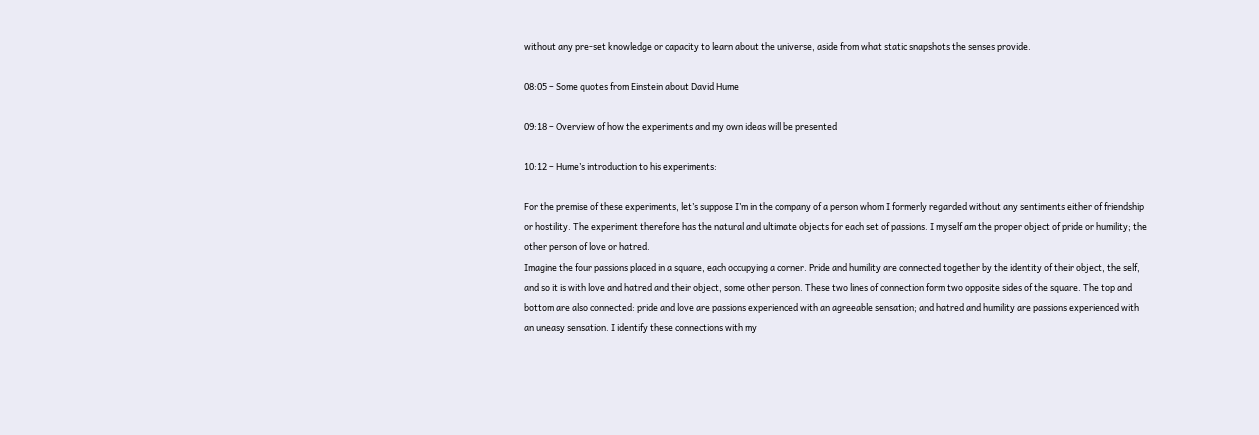without any pre-set knowledge or capacity to learn about the universe, aside from what static snapshots the senses provide.

08:05 – Some quotes from Einstein about David Hume

09:18 – Overview of how the experiments and my own ideas will be presented

10:12 – Hume’s introduction to his experiments:

For the premise of these experiments, let’s suppose I’m in the company of a person whom I formerly regarded without any sentiments either of friendship or hostility. The experiment therefore has the natural and ultimate objects for each set of passions. I myself am the proper object of pride or humility; the other person of love or hatred.
Imagine the four passions placed in a square, each occupying a corner. Pride and humility are connected together by the identity of their object, the self, and so it is with love and hatred and their object, some other person. These two lines of connection form two opposite sides of the square. The top and bottom are also connected: pride and love are passions experienced with an agreeable sensation; and hatred and humility are passions experienced with an uneasy sensation. I identify these connections with my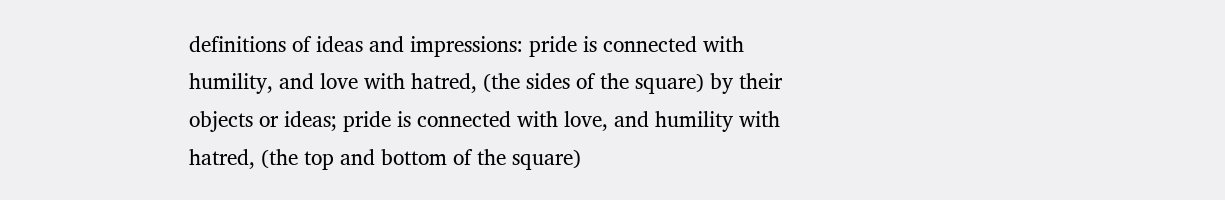definitions of ideas and impressions: pride is connected with humility, and love with hatred, (the sides of the square) by their objects or ideas; pride is connected with love, and humility with hatred, (the top and bottom of the square)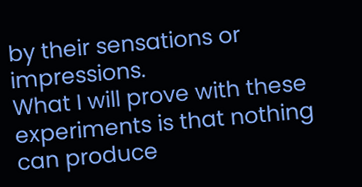by their sensations or impressions.
What I will prove with these experiments is that nothing can produce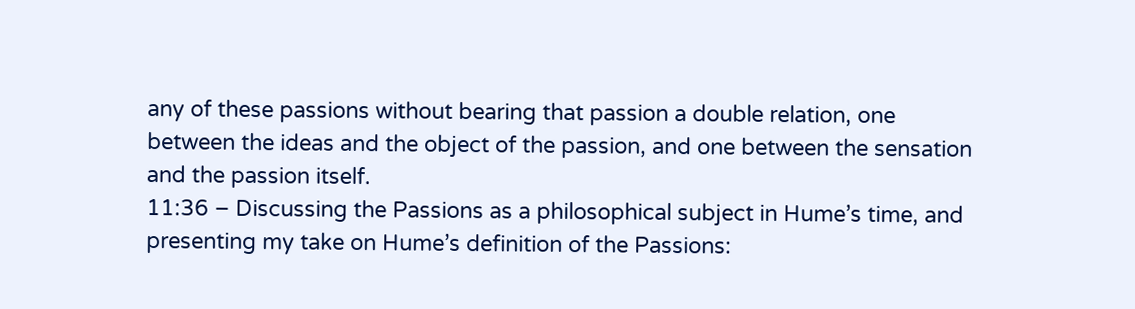any of these passions without bearing that passion a double relation, one between the ideas and the object of the passion, and one between the sensation and the passion itself.
11:36 – Discussing the Passions as a philosophical subject in Hume’s time, and presenting my take on Hume’s definition of the Passions: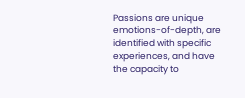Passions are unique emotions-of-depth, are identified with specific experiences, and have the capacity to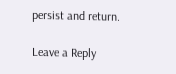persist and return.

Leave a Reply